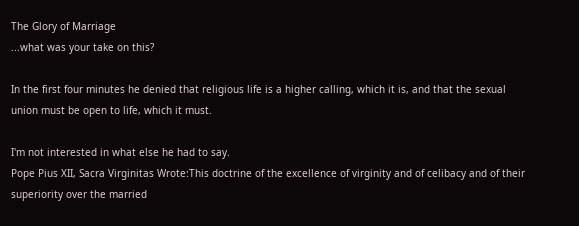The Glory of Marriage
...what was your take on this?

In the first four minutes he denied that religious life is a higher calling, which it is, and that the sexual union must be open to life, which it must.

I'm not interested in what else he had to say.
Pope Pius XII, Sacra Virginitas Wrote:This doctrine of the excellence of virginity and of celibacy and of their superiority over the married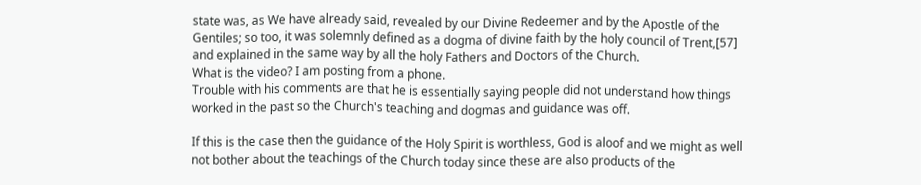state was, as We have already said, revealed by our Divine Redeemer and by the Apostle of the Gentiles; so too, it was solemnly defined as a dogma of divine faith by the holy council of Trent,[57] and explained in the same way by all the holy Fathers and Doctors of the Church.
What is the video? I am posting from a phone.
Trouble with his comments are that he is essentially saying people did not understand how things worked in the past so the Church's teaching and dogmas and guidance was off.

If this is the case then the guidance of the Holy Spirit is worthless, God is aloof and we might as well not bother about the teachings of the Church today since these are also products of the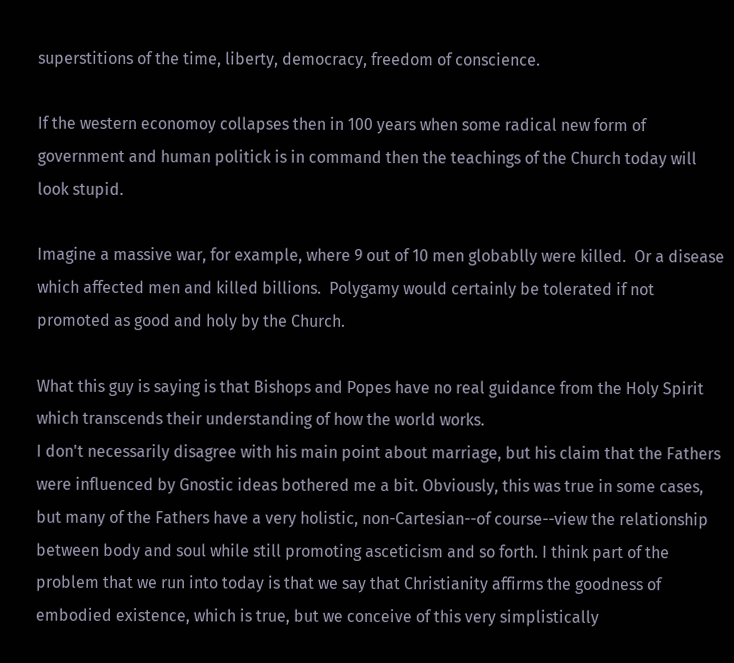superstitions of the time, liberty, democracy, freedom of conscience.

If the western economoy collapses then in 100 years when some radical new form of government and human politick is in command then the teachings of the Church today will look stupid.

Imagine a massive war, for example, where 9 out of 10 men globablly were killed.  Or a disease which affected men and killed billions.  Polygamy would certainly be tolerated if not promoted as good and holy by the Church.

What this guy is saying is that Bishops and Popes have no real guidance from the Holy Spirit which transcends their understanding of how the world works.
I don't necessarily disagree with his main point about marriage, but his claim that the Fathers were influenced by Gnostic ideas bothered me a bit. Obviously, this was true in some cases, but many of the Fathers have a very holistic, non-Cartesian--of course--view the relationship between body and soul while still promoting asceticism and so forth. I think part of the problem that we run into today is that we say that Christianity affirms the goodness of embodied existence, which is true, but we conceive of this very simplistically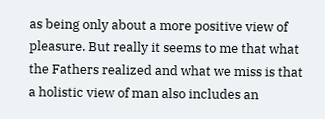as being only about a more positive view of pleasure. But really it seems to me that what the Fathers realized and what we miss is that a holistic view of man also includes an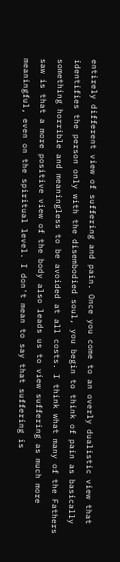entirely different view of suffering and pain. Once you come to an overly dualistic view that identifies the person only with the disembodied soul, you begin to think of pain as basically something horrible and meaningless to be avoided at all costs. I think what many of the Fathers saw is that a more positive view of the body also leads us to view suffering as much more meaningful, even on the spiritual level. I don't mean to say that suffering is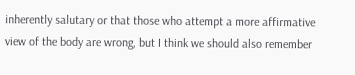inherently salutary or that those who attempt a more affirmative view of the body are wrong, but I think we should also remember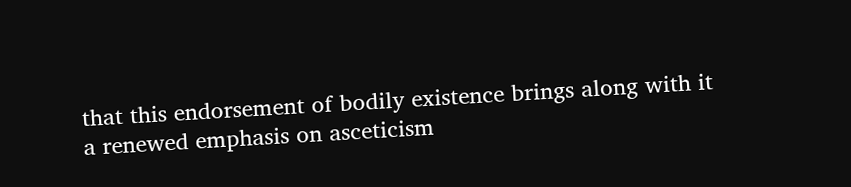that this endorsement of bodily existence brings along with it a renewed emphasis on asceticism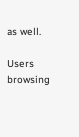as well.

Users browsing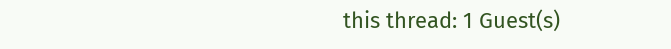this thread: 1 Guest(s)